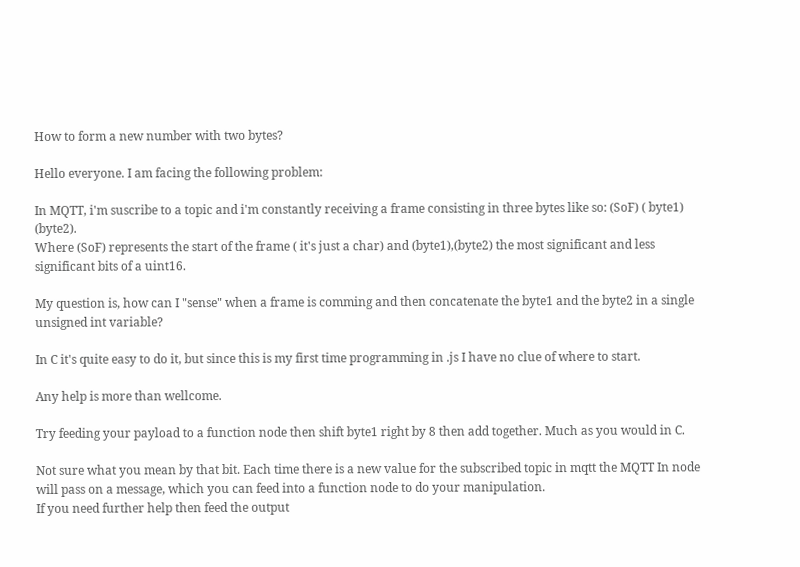How to form a new number with two bytes?

Hello everyone. I am facing the following problem:

In MQTT, i'm suscribe to a topic and i'm constantly receiving a frame consisting in three bytes like so: (SoF) ( byte1) (byte2).
Where (SoF) represents the start of the frame ( it's just a char) and (byte1),(byte2) the most significant and less significant bits of a uint16.

My question is, how can I "sense" when a frame is comming and then concatenate the byte1 and the byte2 in a single unsigned int variable?

In C it's quite easy to do it, but since this is my first time programming in .js I have no clue of where to start.

Any help is more than wellcome.

Try feeding your payload to a function node then shift byte1 right by 8 then add together. Much as you would in C.

Not sure what you mean by that bit. Each time there is a new value for the subscribed topic in mqtt the MQTT In node will pass on a message, which you can feed into a function node to do your manipulation.
If you need further help then feed the output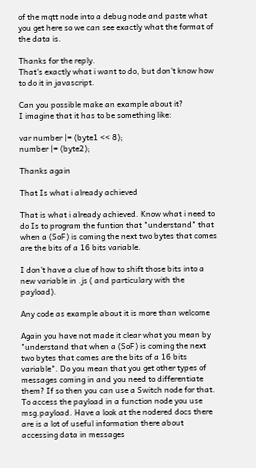of the mqtt node into a debug node and paste what you get here so we can see exactly what the format of the data is.

Thanks for the reply.
That's exactly what i want to do, but don't know how to do it in javascript.

Can you possible make an example about it?
I imagine that it has to be something like:

var number |= (byte1 << 8);
number |= (byte2);

Thanks again

That Is what i already achieved

That is what i already achieved. Know what i need to do Is to program the funtion that "understand" that when a (SoF) is coming the next two bytes that comes are the bits of a 16 bits variable.

I don't have a clue of how to shift those bits into a new variable in .js ( and particulary with the payload).

Any code as example about it is more than welcome

Again you have not made it clear what you mean by "understand that when a (SoF) is coming the next two bytes that comes are the bits of a 16 bits variable". Do you mean that you get other types of messages coming in and you need to differentiate them? If so then you can use a Switch node for that. To access the payload in a function node you use msg.payload. Have a look at the nodered docs there are is a lot of useful information there about accessing data in messages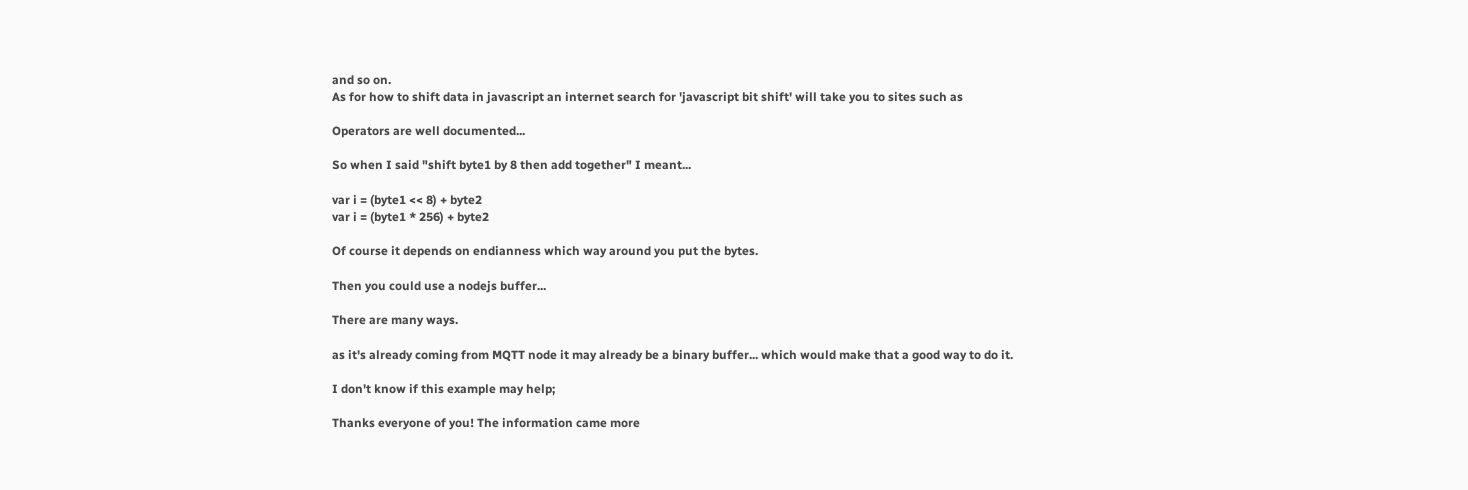and so on.
As for how to shift data in javascript an internet search for 'javascript bit shift' will take you to sites such as

Operators are well documented...

So when I said "shift byte1 by 8 then add together" I meant...

var i = (byte1 << 8) + byte2
var i = (byte1 * 256) + byte2

Of course it depends on endianness which way around you put the bytes.

Then you could use a nodejs buffer...

There are many ways.

as it's already coming from MQTT node it may already be a binary buffer... which would make that a good way to do it.

I don't know if this example may help;

Thanks everyone of you! The information came more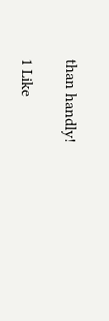than handly!

1 Like